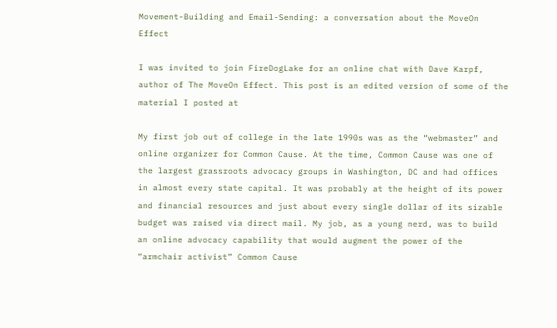Movement-Building and Email-Sending: a conversation about the MoveOn Effect

I was invited to join FireDogLake for an online chat with Dave Karpf, author of The MoveOn Effect. This post is an edited version of some of the material I posted at

My first job out of college in the late 1990s was as the “webmaster” and online organizer for Common Cause. At the time, Common Cause was one of the largest grassroots advocacy groups in Washington, DC and had offices in almost every state capital. It was probably at the height of its power and financial resources and just about every single dollar of its sizable budget was raised via direct mail. My job, as a young nerd, was to build an online advocacy capability that would augment the power of the “armchair activist” Common Cause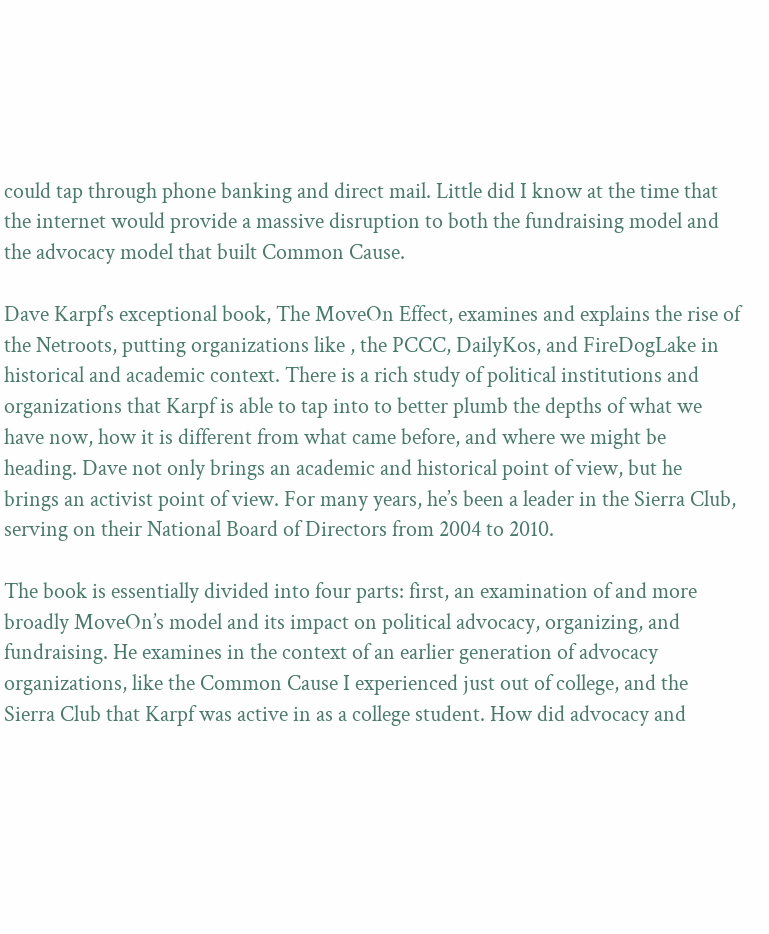could tap through phone banking and direct mail. Little did I know at the time that the internet would provide a massive disruption to both the fundraising model and the advocacy model that built Common Cause.

Dave Karpf’s exceptional book, The MoveOn Effect, examines and explains the rise of the Netroots, putting organizations like , the PCCC, DailyKos, and FireDogLake in historical and academic context. There is a rich study of political institutions and organizations that Karpf is able to tap into to better plumb the depths of what we have now, how it is different from what came before, and where we might be heading. Dave not only brings an academic and historical point of view, but he brings an activist point of view. For many years, he’s been a leader in the Sierra Club, serving on their National Board of Directors from 2004 to 2010.

The book is essentially divided into four parts: first, an examination of and more broadly MoveOn’s model and its impact on political advocacy, organizing, and fundraising. He examines in the context of an earlier generation of advocacy organizations, like the Common Cause I experienced just out of college, and the Sierra Club that Karpf was active in as a college student. How did advocacy and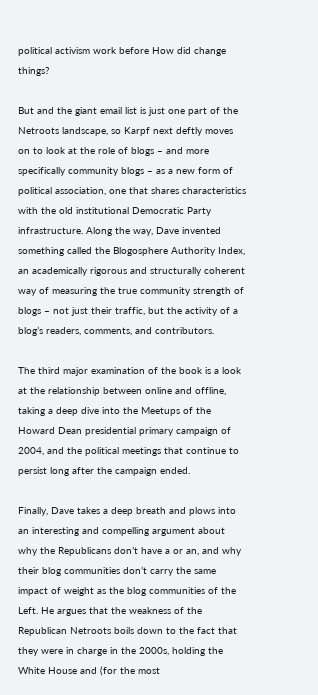political activism work before How did change things?

But and the giant email list is just one part of the Netroots landscape, so Karpf next deftly moves on to look at the role of blogs – and more specifically community blogs – as a new form of political association, one that shares characteristics with the old institutional Democratic Party infrastructure. Along the way, Dave invented something called the Blogosphere Authority Index, an academically rigorous and structurally coherent way of measuring the true community strength of blogs – not just their traffic, but the activity of a blog’s readers, comments, and contributors.

The third major examination of the book is a look at the relationship between online and offline, taking a deep dive into the Meetups of the Howard Dean presidential primary campaign of 2004, and the political meetings that continue to persist long after the campaign ended.

Finally, Dave takes a deep breath and plows into an interesting and compelling argument about why the Republicans don’t have a or an, and why their blog communities don’t carry the same impact of weight as the blog communities of the Left. He argues that the weakness of the Republican Netroots boils down to the fact that they were in charge in the 2000s, holding the White House and (for the most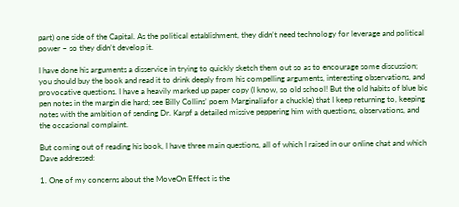part) one side of the Capital. As the political establishment, they didn’t need technology for leverage and political power – so they didn’t develop it.

I have done his arguments a disservice in trying to quickly sketch them out so as to encourage some discussion; you should buy the book and read it to drink deeply from his compelling arguments, interesting observations, and provocative questions. I have a heavily marked up paper copy (I know, so old school! But the old habits of blue bic pen notes in the margin die hard; see Billy Collins’ poem Marginaliafor a chuckle) that I keep returning to, keeping notes with the ambition of sending Dr. Karpf a detailed missive peppering him with questions, observations, and the occasional complaint.

But coming out of reading his book, I have three main questions, all of which I raised in our online chat and which Dave addressed:

1. One of my concerns about the MoveOn Effect is the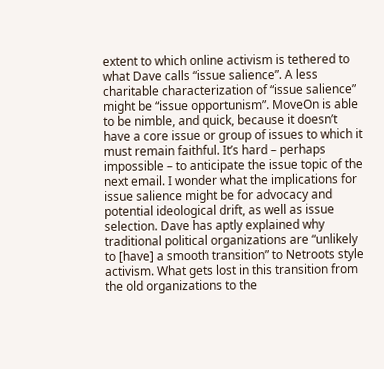extent to which online activism is tethered to what Dave calls “issue salience”. A less charitable characterization of “issue salience” might be “issue opportunism”. MoveOn is able to be nimble, and quick, because it doesn’t have a core issue or group of issues to which it must remain faithful. It’s hard – perhaps impossible – to anticipate the issue topic of the next email. I wonder what the implications for issue salience might be for advocacy and potential ideological drift, as well as issue selection. Dave has aptly explained why traditional political organizations are “unlikely to [have] a smooth transition” to Netroots style activism. What gets lost in this transition from the old organizations to the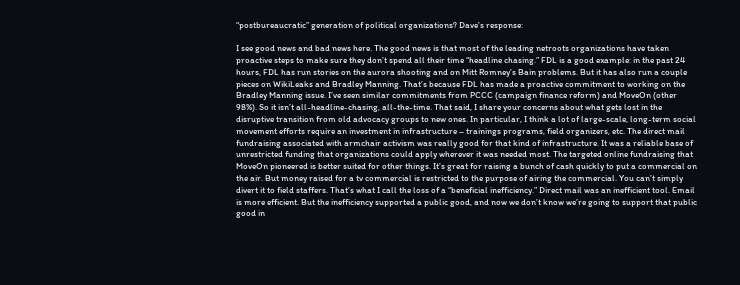“postbureaucratic” generation of political organizations? Dave’s response:

I see good news and bad news here. The good news is that most of the leading netroots organizations have taken proactive steps to make sure they don’t spend all their time “headline chasing.” FDL is a good example: in the past 24 hours, FDL has run stories on the aurora shooting and on Mitt Romney’s Bain problems. But it has also run a couple pieces on WikiLeaks and Bradley Manning. That’s because FDL has made a proactive commitment to working on the Bradley Manning issue. I’ve seen similar commitments from PCCC (campaign finance reform) and MoveOn (other 98%). So it isn’t all-headline-chasing, all-the-time. That said, I share your concerns about what gets lost in the disruptive transition from old advocacy groups to new ones. In particular, I think a lot of large-scale, long-term social movement efforts require an investment in infrastructure – trainings programs, field organizers, etc. The direct mail fundraising associated with armchair activism was really good for that kind of infrastructure. It was a reliable base of unrestricted funding that organizations could apply wherever it was needed most. The targeted online fundraising that MoveOn pioneered is better suited for other things. It’s great for raising a bunch of cash quickly to put a commercial on the air. But money raised for a tv commercial is restricted to the purpose of airing the commercial. You can’t simply divert it to field staffers. That’s what I call the loss of a “beneficial inefficiency.” Direct mail was an inefficient tool. Email is more efficient. But the inefficiency supported a public good, and now we don’t know we’re going to support that public good in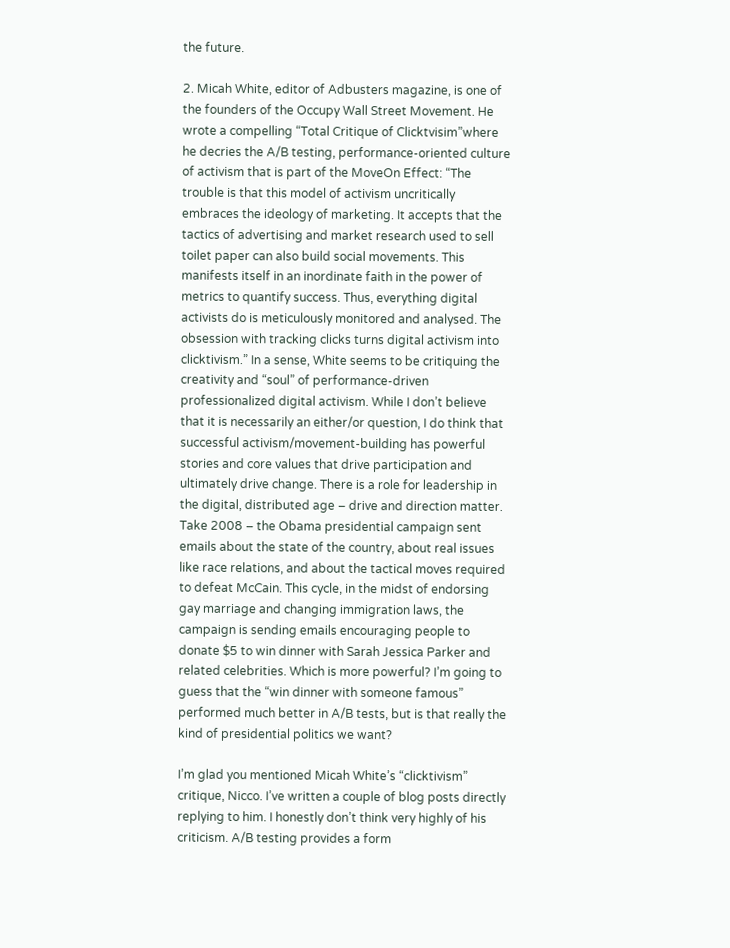the future.

2. Micah White, editor of Adbusters magazine, is one of the founders of the Occupy Wall Street Movement. He wrote a compelling “Total Critique of Clicktvisim”where he decries the A/B testing, performance-oriented culture of activism that is part of the MoveOn Effect: “The trouble is that this model of activism uncritically embraces the ideology of marketing. It accepts that the tactics of advertising and market research used to sell toilet paper can also build social movements. This manifests itself in an inordinate faith in the power of metrics to quantify success. Thus, everything digital activists do is meticulously monitored and analysed. The obsession with tracking clicks turns digital activism into clicktivism.” In a sense, White seems to be critiquing the creativity and “soul” of performance-driven professionalized digital activism. While I don’t believe that it is necessarily an either/or question, I do think that successful activism/movement-building has powerful stories and core values that drive participation and ultimately drive change. There is a role for leadership in the digital, distributed age – drive and direction matter. Take 2008 – the Obama presidential campaign sent emails about the state of the country, about real issues like race relations, and about the tactical moves required to defeat McCain. This cycle, in the midst of endorsing gay marriage and changing immigration laws, the campaign is sending emails encouraging people to donate $5 to win dinner with Sarah Jessica Parker and related celebrities. Which is more powerful? I’m going to guess that the “win dinner with someone famous” performed much better in A/B tests, but is that really the kind of presidential politics we want?

I’m glad you mentioned Micah White’s “clicktivism” critique, Nicco. I’ve written a couple of blog posts directly replying to him. I honestly don’t think very highly of his criticism. A/B testing provides a form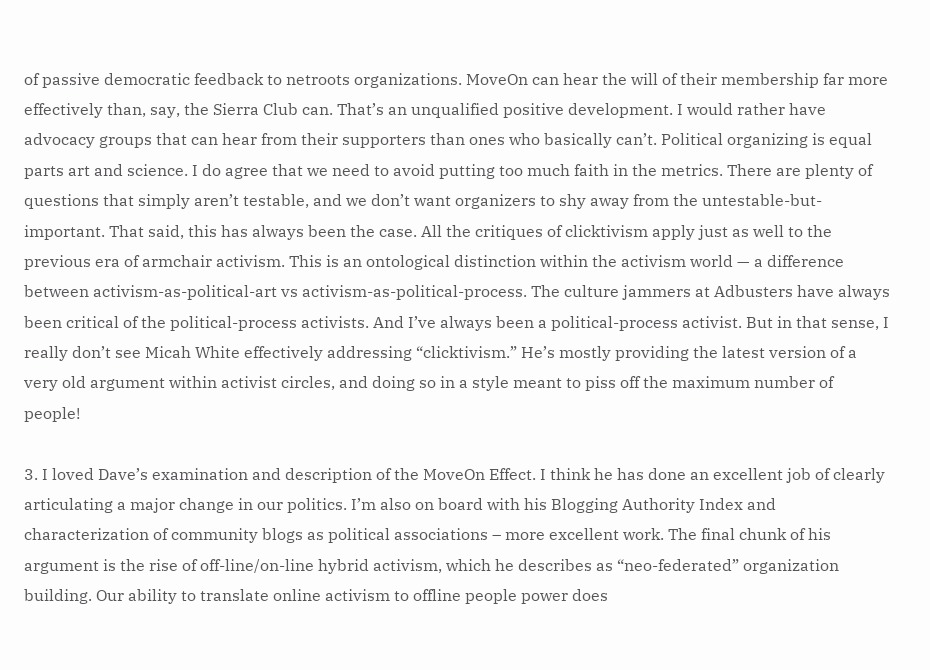of passive democratic feedback to netroots organizations. MoveOn can hear the will of their membership far more effectively than, say, the Sierra Club can. That’s an unqualified positive development. I would rather have advocacy groups that can hear from their supporters than ones who basically can’t. Political organizing is equal parts art and science. I do agree that we need to avoid putting too much faith in the metrics. There are plenty of questions that simply aren’t testable, and we don’t want organizers to shy away from the untestable-but-important. That said, this has always been the case. All the critiques of clicktivism apply just as well to the previous era of armchair activism. This is an ontological distinction within the activism world — a difference between activism-as-political-art vs activism-as-political-process. The culture jammers at Adbusters have always been critical of the political-process activists. And I’ve always been a political-process activist. But in that sense, I really don’t see Micah White effectively addressing “clicktivism.” He’s mostly providing the latest version of a very old argument within activist circles, and doing so in a style meant to piss off the maximum number of people!

3. I loved Dave’s examination and description of the MoveOn Effect. I think he has done an excellent job of clearly articulating a major change in our politics. I’m also on board with his Blogging Authority Index and characterization of community blogs as political associations – more excellent work. The final chunk of his argument is the rise of off-line/on-line hybrid activism, which he describes as “neo-federated” organization building. Our ability to translate online activism to offline people power does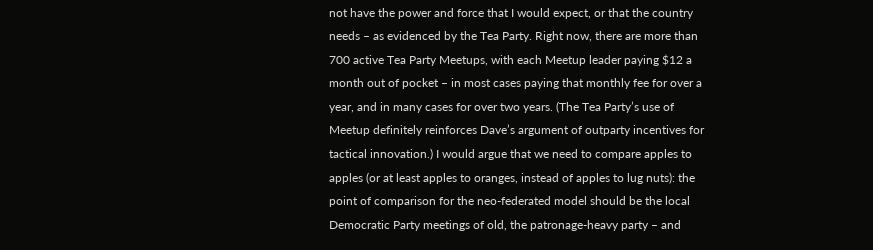not have the power and force that I would expect, or that the country needs – as evidenced by the Tea Party. Right now, there are more than 700 active Tea Party Meetups, with each Meetup leader paying $12 a month out of pocket – in most cases paying that monthly fee for over a year, and in many cases for over two years. (The Tea Party’s use of Meetup definitely reinforces Dave’s argument of outparty incentives for tactical innovation.) I would argue that we need to compare apples to apples (or at least apples to oranges, instead of apples to lug nuts): the point of comparison for the neo-federated model should be the local Democratic Party meetings of old, the patronage-heavy party – and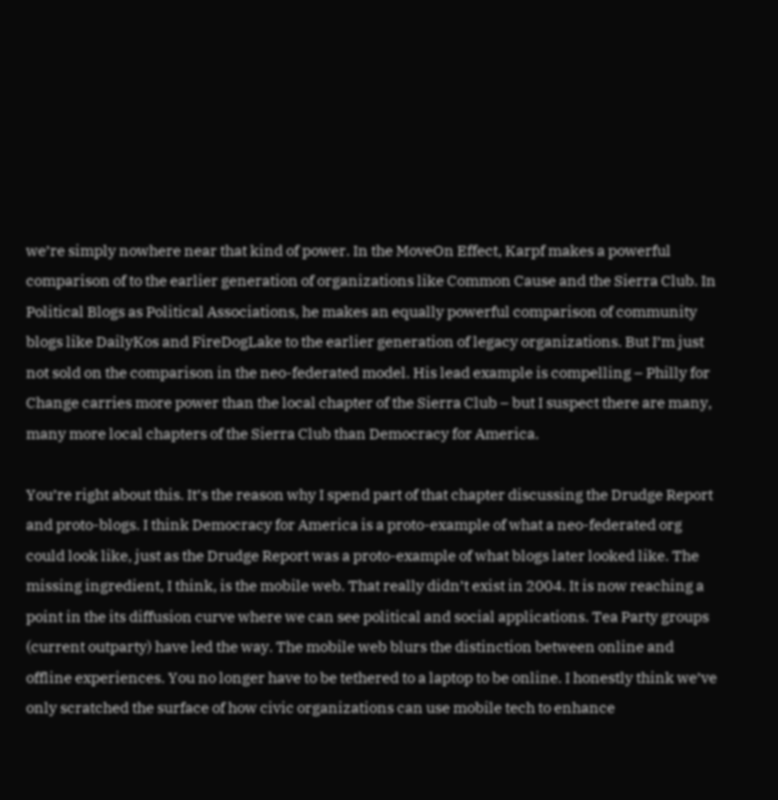we’re simply nowhere near that kind of power. In the MoveOn Effect, Karpf makes a powerful comparison of to the earlier generation of organizations like Common Cause and the Sierra Club. In Political Blogs as Political Associations, he makes an equally powerful comparison of community blogs like DailyKos and FireDogLake to the earlier generation of legacy organizations. But I’m just not sold on the comparison in the neo-federated model. His lead example is compelling – Philly for Change carries more power than the local chapter of the Sierra Club – but I suspect there are many, many more local chapters of the Sierra Club than Democracy for America.

You’re right about this. It’s the reason why I spend part of that chapter discussing the Drudge Report and proto-blogs. I think Democracy for America is a proto-example of what a neo-federated org could look like, just as the Drudge Report was a proto-example of what blogs later looked like. The missing ingredient, I think, is the mobile web. That really didn’t exist in 2004. It is now reaching a point in the its diffusion curve where we can see political and social applications. Tea Party groups (current outparty) have led the way. The mobile web blurs the distinction between online and offline experiences. You no longer have to be tethered to a laptop to be online. I honestly think we’ve only scratched the surface of how civic organizations can use mobile tech to enhance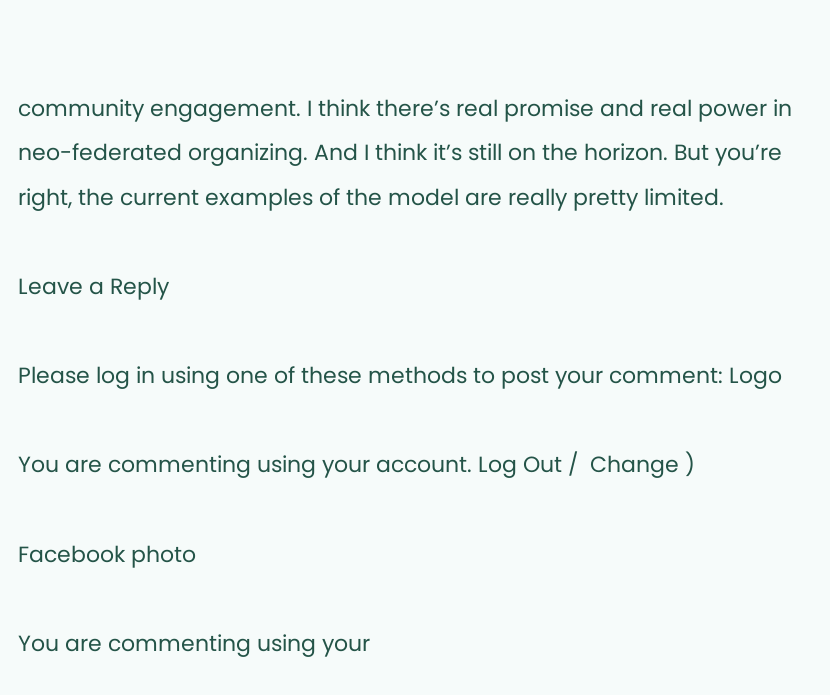community engagement. I think there’s real promise and real power in neo-federated organizing. And I think it’s still on the horizon. But you’re right, the current examples of the model are really pretty limited.

Leave a Reply

Please log in using one of these methods to post your comment: Logo

You are commenting using your account. Log Out /  Change )

Facebook photo

You are commenting using your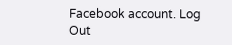Facebook account. Log Out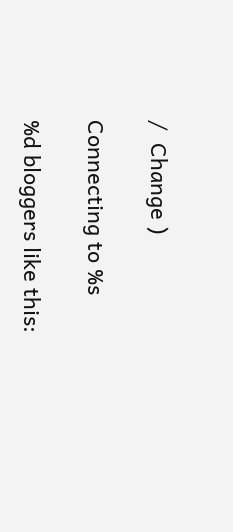/  Change )

Connecting to %s

%d bloggers like this: